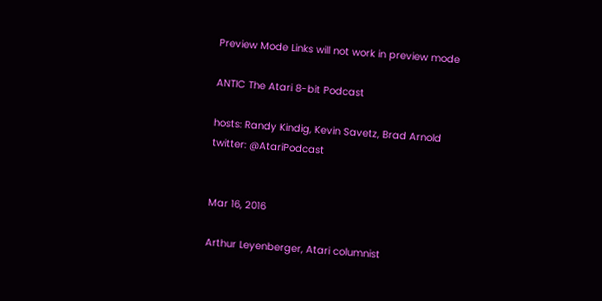Preview Mode Links will not work in preview mode

ANTIC The Atari 8-bit Podcast

hosts: Randy Kindig, Kevin Savetz, Brad Arnold
twitter: @AtariPodcast


Mar 16, 2016

Arthur Leyenberger, Atari columnist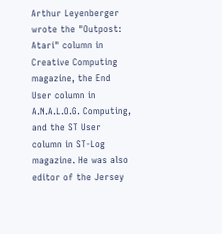Arthur Leyenberger wrote the "Outpost: Atari" column in Creative Computing magazine, the End User column in A.N.A.L.O.G. Computing, and the ST User column in ST-Log magazine. He was also editor of the Jersey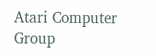Atari Computer Group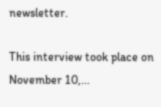newsletter.

This interview took place on November 10,...